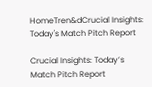HomeTren&dCrucial Insights: Today's Match Pitch Report

Crucial Insights: Today’s Match Pitch Report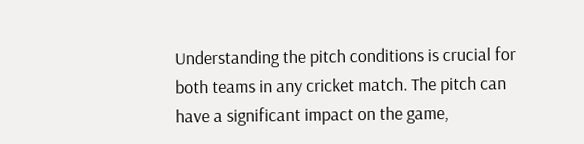Understanding the pitch conditions is crucial for both teams in any cricket match. The pitch can have a significant impact on the game,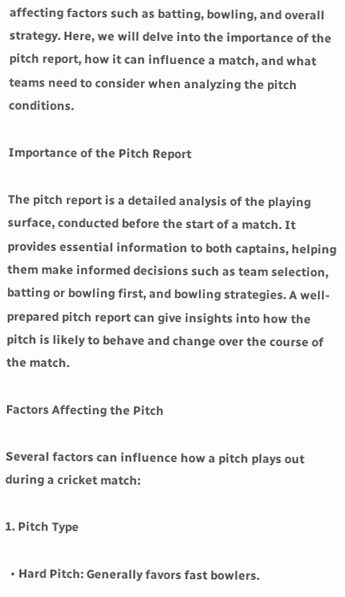affecting factors such as batting, bowling, and overall strategy. Here, we will delve into the importance of the pitch report, how it can influence a match, and what teams need to consider when analyzing the pitch conditions.

Importance of the Pitch Report

The pitch report is a detailed analysis of the playing surface, conducted before the start of a match. It provides essential information to both captains, helping them make informed decisions such as team selection, batting or bowling first, and bowling strategies. A well-prepared pitch report can give insights into how the pitch is likely to behave and change over the course of the match.

Factors Affecting the Pitch

Several factors can influence how a pitch plays out during a cricket match:

1. Pitch Type

  • Hard Pitch: Generally favors fast bowlers.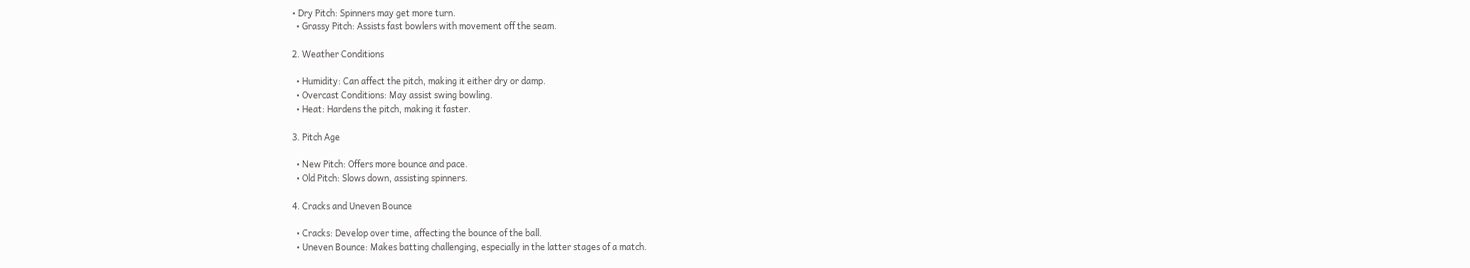• Dry Pitch: Spinners may get more turn.
  • Grassy Pitch: Assists fast bowlers with movement off the seam.

2. Weather Conditions

  • Humidity: Can affect the pitch, making it either dry or damp.
  • Overcast Conditions: May assist swing bowling.
  • Heat: Hardens the pitch, making it faster.

3. Pitch Age

  • New Pitch: Offers more bounce and pace.
  • Old Pitch: Slows down, assisting spinners.

4. Cracks and Uneven Bounce

  • Cracks: Develop over time, affecting the bounce of the ball.
  • Uneven Bounce: Makes batting challenging, especially in the latter stages of a match.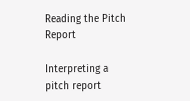Reading the Pitch Report

Interpreting a pitch report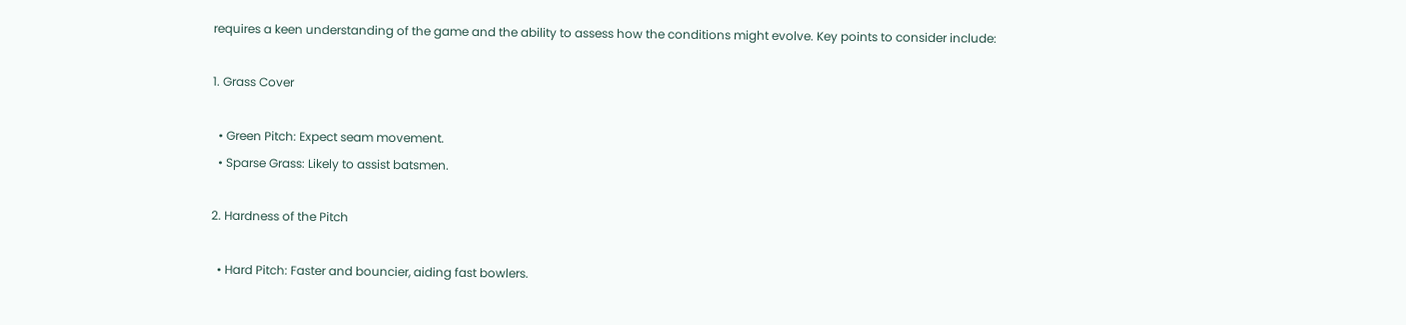requires a keen understanding of the game and the ability to assess how the conditions might evolve. Key points to consider include:

1. Grass Cover

  • Green Pitch: Expect seam movement.
  • Sparse Grass: Likely to assist batsmen.

2. Hardness of the Pitch

  • Hard Pitch: Faster and bouncier, aiding fast bowlers.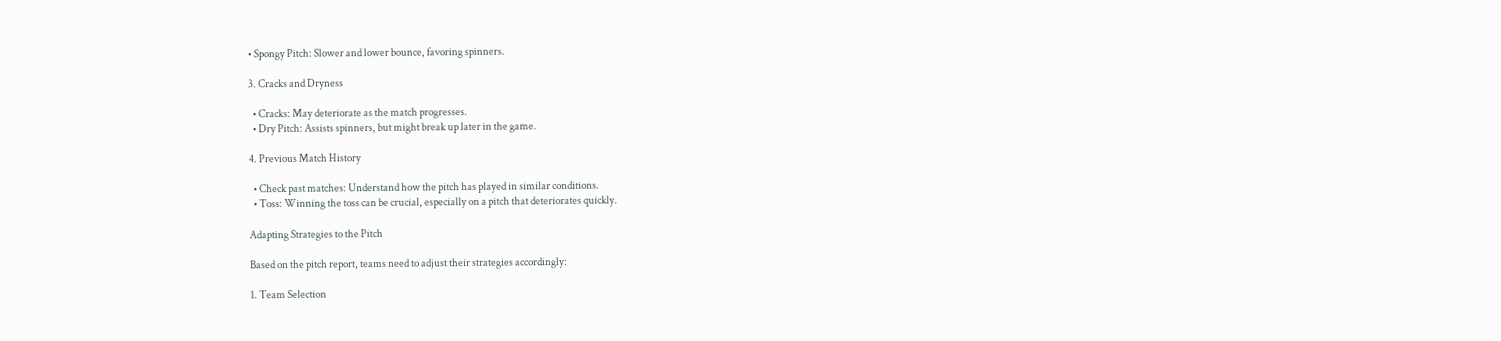• Spongy Pitch: Slower and lower bounce, favoring spinners.

3. Cracks and Dryness

  • Cracks: May deteriorate as the match progresses.
  • Dry Pitch: Assists spinners, but might break up later in the game.

4. Previous Match History

  • Check past matches: Understand how the pitch has played in similar conditions.
  • Toss: Winning the toss can be crucial, especially on a pitch that deteriorates quickly.

Adapting Strategies to the Pitch

Based on the pitch report, teams need to adjust their strategies accordingly:

1. Team Selection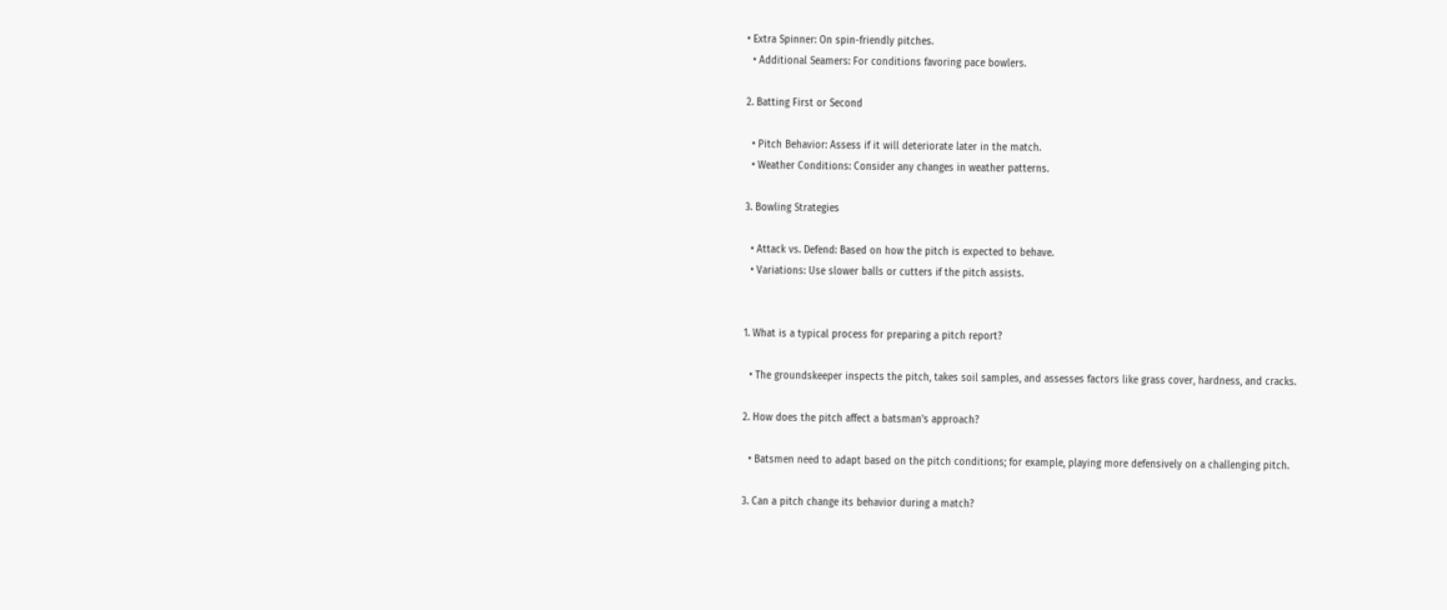• Extra Spinner: On spin-friendly pitches.
  • Additional Seamers: For conditions favoring pace bowlers.

2. Batting First or Second

  • Pitch Behavior: Assess if it will deteriorate later in the match.
  • Weather Conditions: Consider any changes in weather patterns.

3. Bowling Strategies

  • Attack vs. Defend: Based on how the pitch is expected to behave.
  • Variations: Use slower balls or cutters if the pitch assists.


1. What is a typical process for preparing a pitch report?

  • The groundskeeper inspects the pitch, takes soil samples, and assesses factors like grass cover, hardness, and cracks.

2. How does the pitch affect a batsman's approach?

  • Batsmen need to adapt based on the pitch conditions; for example, playing more defensively on a challenging pitch.

3. Can a pitch change its behavior during a match?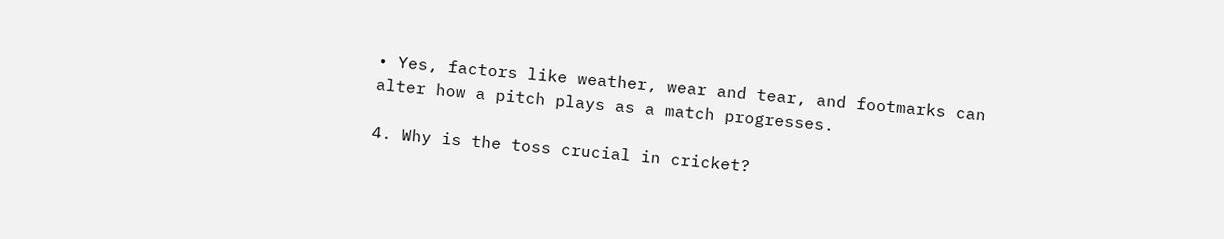• Yes, factors like weather, wear and tear, and footmarks can alter how a pitch plays as a match progresses.

4. Why is the toss crucial in cricket?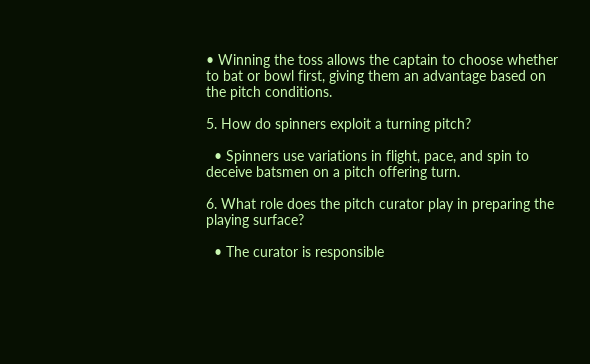• Winning the toss allows the captain to choose whether to bat or bowl first, giving them an advantage based on the pitch conditions.

5. How do spinners exploit a turning pitch?

  • Spinners use variations in flight, pace, and spin to deceive batsmen on a pitch offering turn.

6. What role does the pitch curator play in preparing the playing surface?

  • The curator is responsible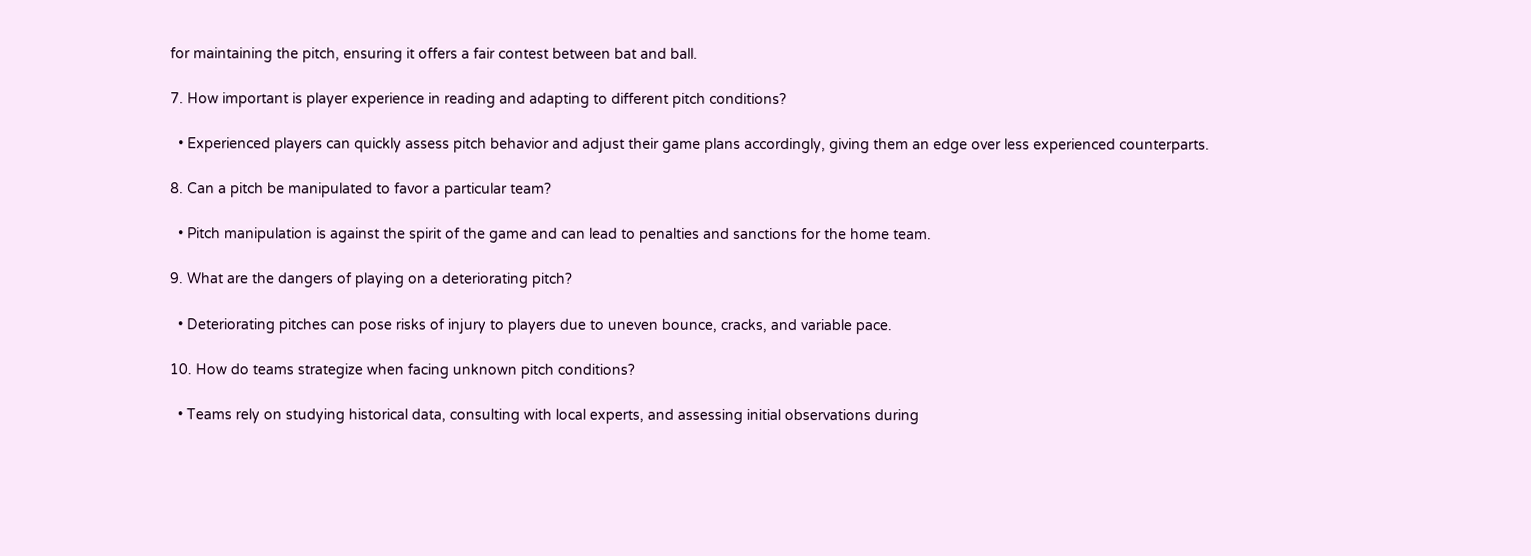for maintaining the pitch, ensuring it offers a fair contest between bat and ball.

7. How important is player experience in reading and adapting to different pitch conditions?

  • Experienced players can quickly assess pitch behavior and adjust their game plans accordingly, giving them an edge over less experienced counterparts.

8. Can a pitch be manipulated to favor a particular team?

  • Pitch manipulation is against the spirit of the game and can lead to penalties and sanctions for the home team.

9. What are the dangers of playing on a deteriorating pitch?

  • Deteriorating pitches can pose risks of injury to players due to uneven bounce, cracks, and variable pace.

10. How do teams strategize when facing unknown pitch conditions?

  • Teams rely on studying historical data, consulting with local experts, and assessing initial observations during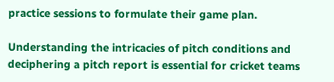practice sessions to formulate their game plan.

Understanding the intricacies of pitch conditions and deciphering a pitch report is essential for cricket teams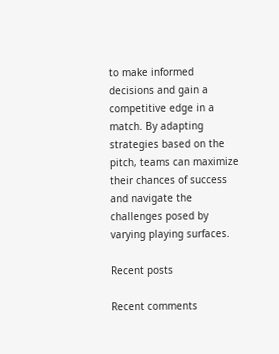to make informed decisions and gain a competitive edge in a match. By adapting strategies based on the pitch, teams can maximize their chances of success and navigate the challenges posed by varying playing surfaces.

Recent posts

Recent comments